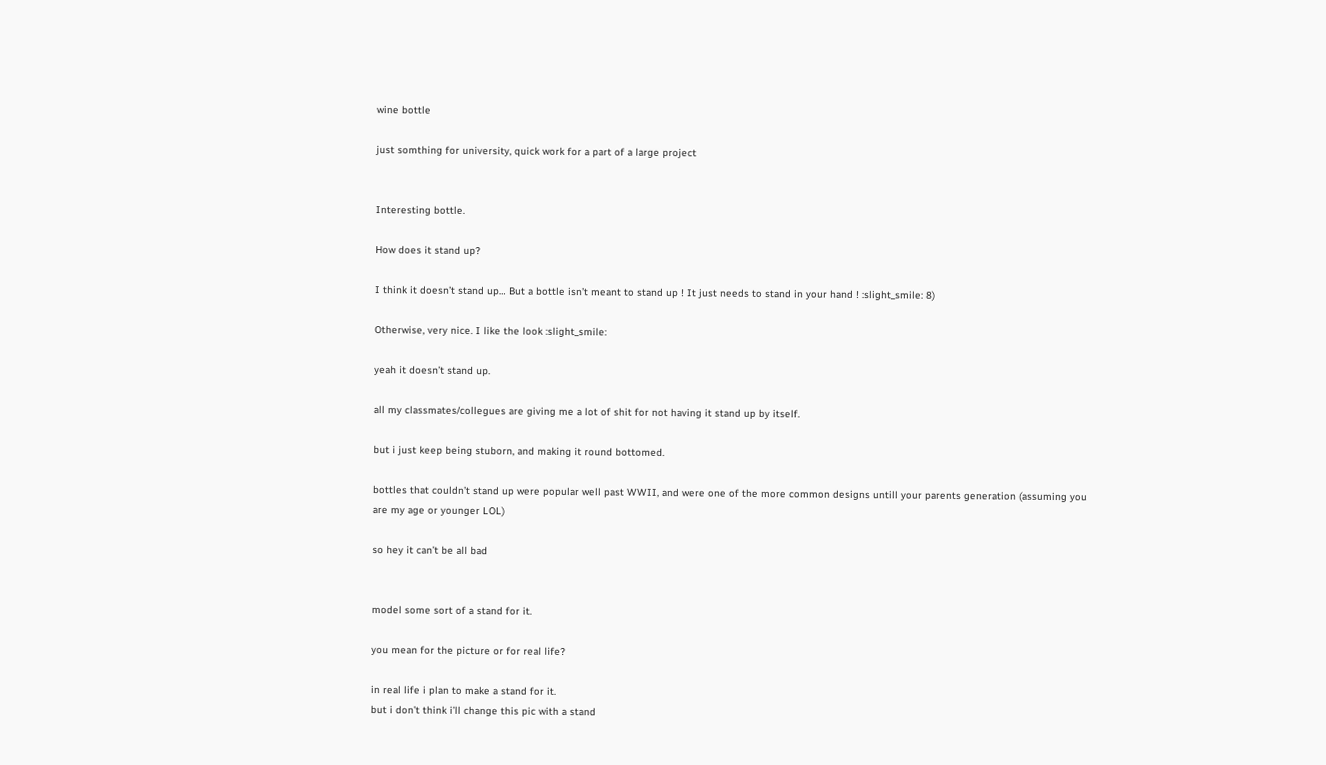wine bottle

just somthing for university, quick work for a part of a large project


Interesting bottle.

How does it stand up?

I think it doesn’t stand up… But a bottle isn’t meant to stand up ! It just needs to stand in your hand ! :slight_smile: 8)

Otherwise, very nice. I like the look :slight_smile:

yeah it doesn’t stand up.

all my classmates/collegues are giving me a lot of shit for not having it stand up by itself.

but i just keep being stuborn, and making it round bottomed.

bottles that couldn’t stand up were popular well past WWII, and were one of the more common designs untill your parents generation (assuming you are my age or younger LOL)

so hey it can’t be all bad


model some sort of a stand for it.

you mean for the picture or for real life?

in real life i plan to make a stand for it.
but i don’t think i’ll change this pic with a stand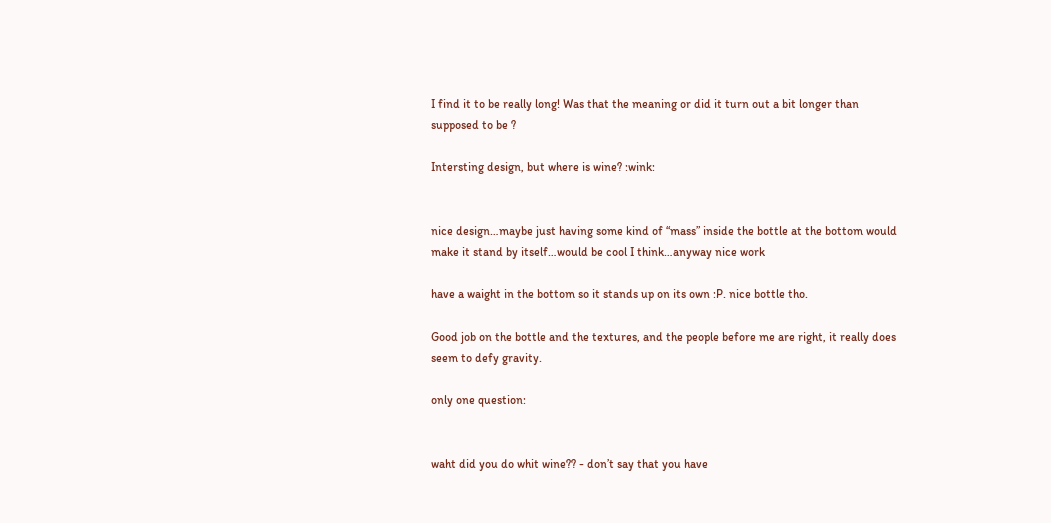I find it to be really long! Was that the meaning or did it turn out a bit longer than supposed to be ?

Intersting design, but where is wine? :wink:


nice design…maybe just having some kind of “mass” inside the bottle at the bottom would make it stand by itself…would be cool I think…anyway nice work

have a waight in the bottom so it stands up on its own :P. nice bottle tho.

Good job on the bottle and the textures, and the people before me are right, it really does seem to defy gravity.

only one question:


waht did you do whit wine?? - don’t say that you have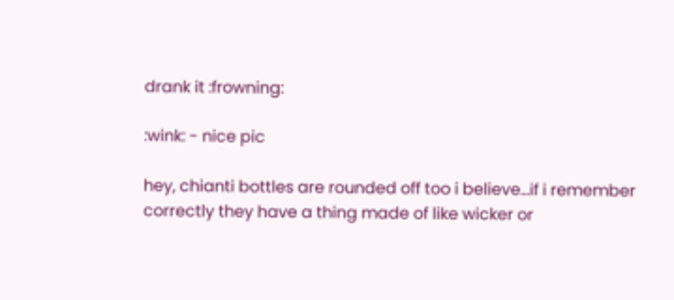drank it :frowning:

:wink: - nice pic

hey, chianti bottles are rounded off too i believe…if i remember correctly they have a thing made of like wicker or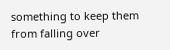something to keep them from falling over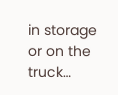in storage or on the truck…